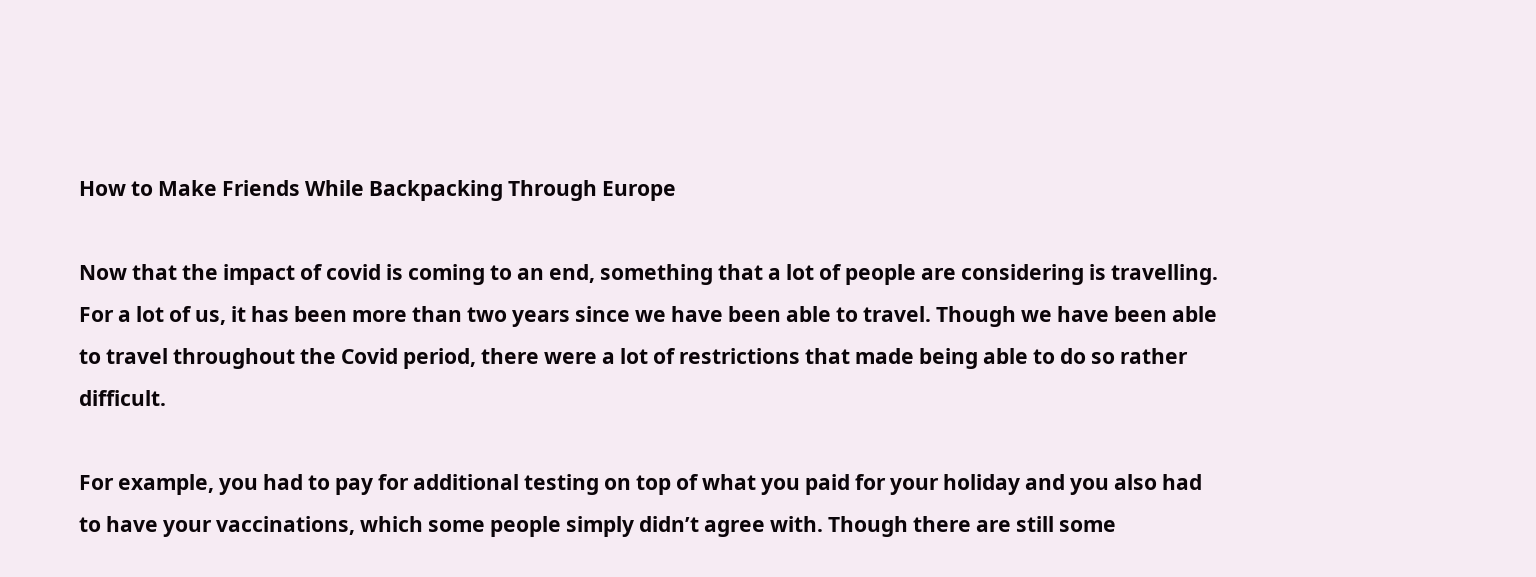How to Make Friends While Backpacking Through Europe

Now that the impact of covid is coming to an end, something that a lot of people are considering is travelling. For a lot of us, it has been more than two years since we have been able to travel. Though we have been able to travel throughout the Covid period, there were a lot of restrictions that made being able to do so rather difficult.

For example, you had to pay for additional testing on top of what you paid for your holiday and you also had to have your vaccinations, which some people simply didn’t agree with. Though there are still some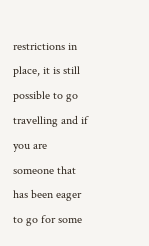restrictions in place, it is still possible to go travelling and if you are someone that has been eager to go for some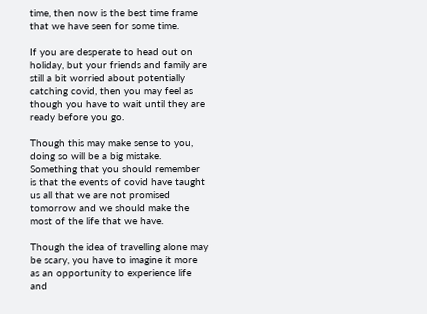time, then now is the best time frame that we have seen for some time.

If you are desperate to head out on holiday, but your friends and family are still a bit worried about potentially catching covid, then you may feel as though you have to wait until they are ready before you go.

Though this may make sense to you, doing so will be a big mistake. Something that you should remember is that the events of covid have taught us all that we are not promised tomorrow and we should make the most of the life that we have.

Though the idea of travelling alone may be scary, you have to imagine it more as an opportunity to experience life and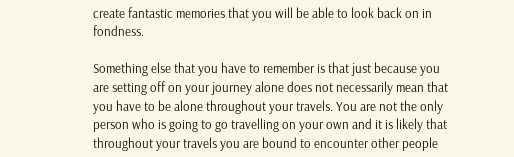create fantastic memories that you will be able to look back on in fondness.

Something else that you have to remember is that just because you are setting off on your journey alone does not necessarily mean that you have to be alone throughout your travels. You are not the only person who is going to go travelling on your own and it is likely that throughout your travels you are bound to encounter other people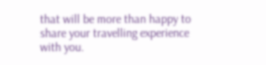that will be more than happy to share your travelling experience with you.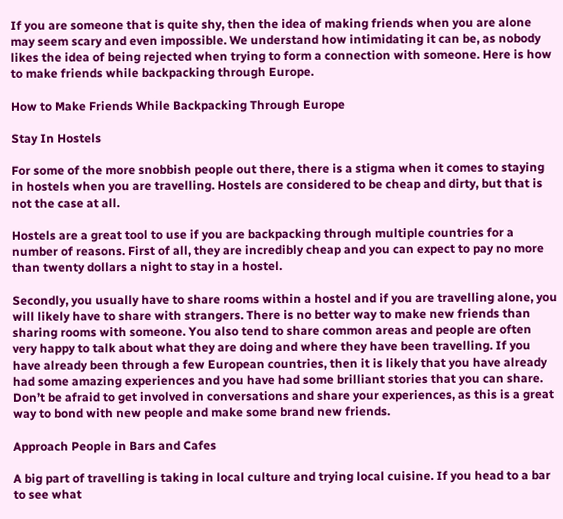If you are someone that is quite shy, then the idea of making friends when you are alone may seem scary and even impossible. We understand how intimidating it can be, as nobody likes the idea of being rejected when trying to form a connection with someone. Here is how to make friends while backpacking through Europe.

How to Make Friends While Backpacking Through Europe

Stay In Hostels

For some of the more snobbish people out there, there is a stigma when it comes to staying in hostels when you are travelling. Hostels are considered to be cheap and dirty, but that is not the case at all.

Hostels are a great tool to use if you are backpacking through multiple countries for a number of reasons. First of all, they are incredibly cheap and you can expect to pay no more than twenty dollars a night to stay in a hostel.

Secondly, you usually have to share rooms within a hostel and if you are travelling alone, you will likely have to share with strangers. There is no better way to make new friends than sharing rooms with someone. You also tend to share common areas and people are often very happy to talk about what they are doing and where they have been travelling. If you have already been through a few European countries, then it is likely that you have already had some amazing experiences and you have had some brilliant stories that you can share. Don’t be afraid to get involved in conversations and share your experiences, as this is a great way to bond with new people and make some brand new friends.

Approach People in Bars and Cafes

A big part of travelling is taking in local culture and trying local cuisine. If you head to a bar to see what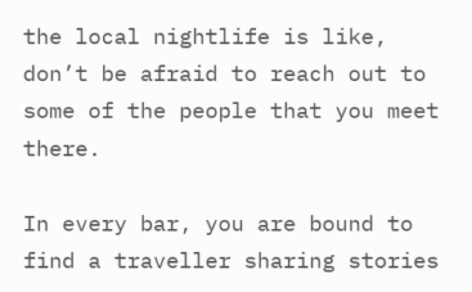the local nightlife is like, don’t be afraid to reach out to some of the people that you meet there.

In every bar, you are bound to find a traveller sharing stories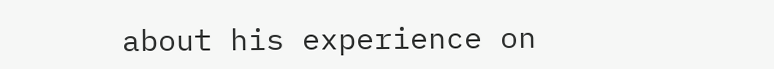about his experience on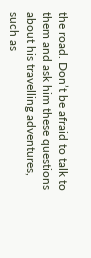the road. Don’t be afraid to talk to them and ask him these questions about his travelling adventures, such as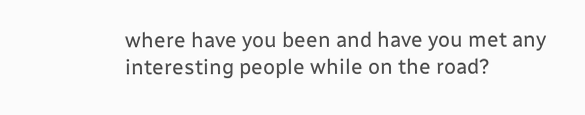where have you been and have you met any interesting people while on the road?